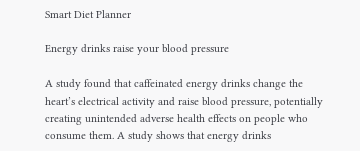Smart Diet Planner

Energy drinks raise your blood pressure

A study found that caffeinated energy drinks change the heart’s electrical activity and raise blood pressure, potentially creating unintended adverse health effects on people who consume them. A study shows that energy drinks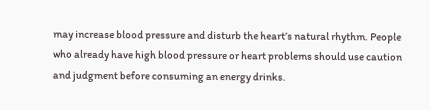may increase blood pressure and disturb the heart’s natural rhythm. People who already have high blood pressure or heart problems should use caution and judgment before consuming an energy drinks.